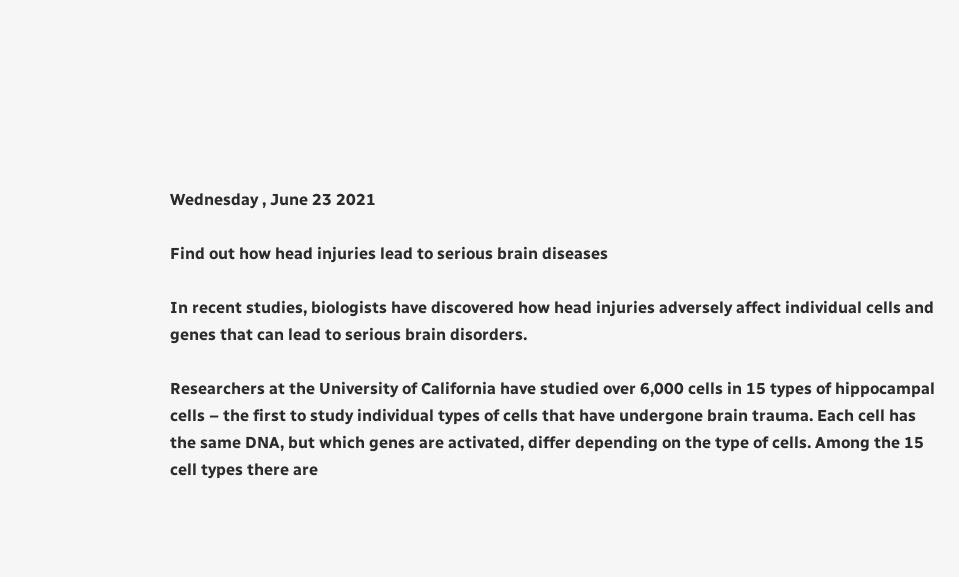Wednesday , June 23 2021

Find out how head injuries lead to serious brain diseases

In recent studies, biologists have discovered how head injuries adversely affect individual cells and genes that can lead to serious brain disorders.

Researchers at the University of California have studied over 6,000 cells in 15 types of hippocampal cells – the first to study individual types of cells that have undergone brain trauma. Each cell has the same DNA, but which genes are activated, differ depending on the type of cells. Among the 15 cell types there are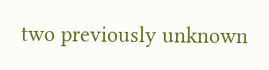two previously unknown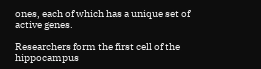ones, each of which has a unique set of active genes.

Researchers form the first cell of the hippocampus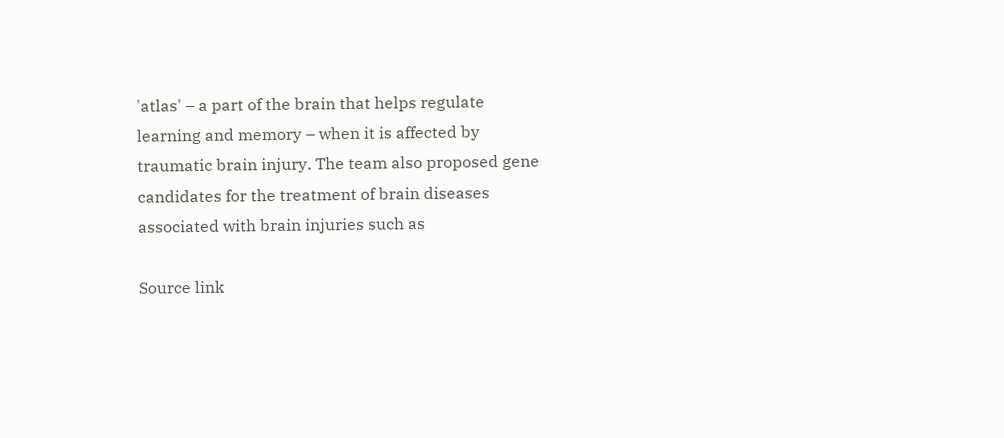'atlas' – a part of the brain that helps regulate learning and memory – when it is affected by traumatic brain injury. The team also proposed gene candidates for the treatment of brain diseases associated with brain injuries such as

Source link